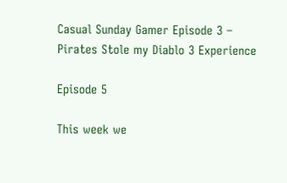Casual Sunday Gamer Episode 3 – Pirates Stole my Diablo 3 Experience

Episode 5

This week we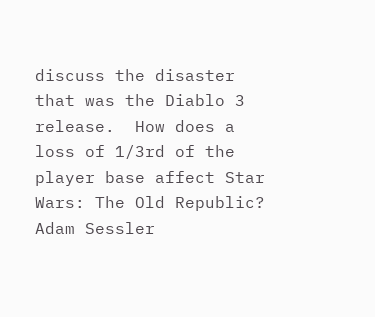discuss the disaster that was the Diablo 3 release.  How does a loss of 1/3rd of the player base affect Star Wars: The Old Republic?  Adam Sessler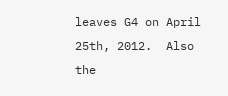leaves G4 on April 25th, 2012.  Also the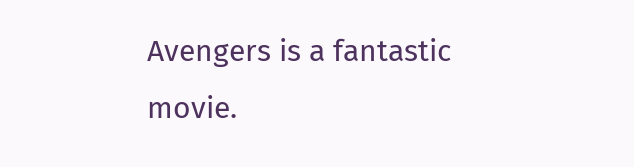Avengers is a fantastic movie.